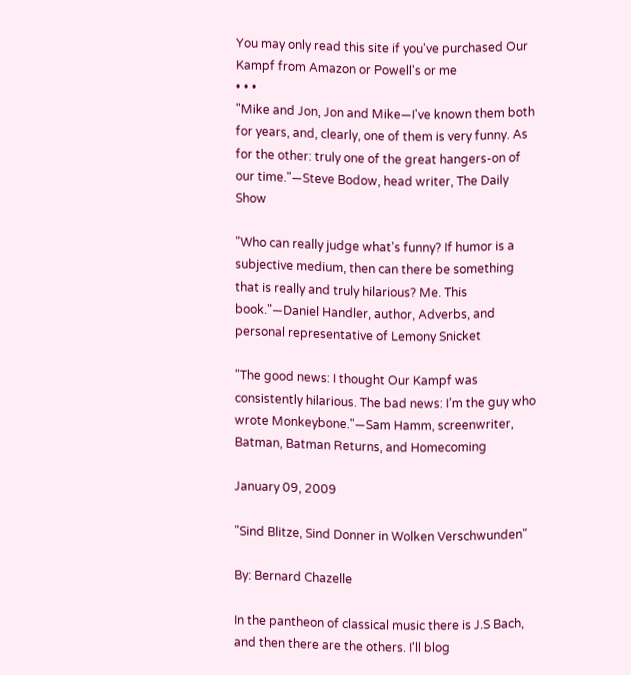You may only read this site if you've purchased Our Kampf from Amazon or Powell's or me
• • •
"Mike and Jon, Jon and Mike—I've known them both for years, and, clearly, one of them is very funny. As for the other: truly one of the great hangers-on of our time."—Steve Bodow, head writer, The Daily Show

"Who can really judge what's funny? If humor is a subjective medium, then can there be something that is really and truly hilarious? Me. This book."—Daniel Handler, author, Adverbs, and personal representative of Lemony Snicket

"The good news: I thought Our Kampf was consistently hilarious. The bad news: I’m the guy who wrote Monkeybone."—Sam Hamm, screenwriter, Batman, Batman Returns, and Homecoming

January 09, 2009

"Sind Blitze, Sind Donner in Wolken Verschwunden"

By: Bernard Chazelle

In the pantheon of classical music there is J.S Bach, and then there are the others. I'll blog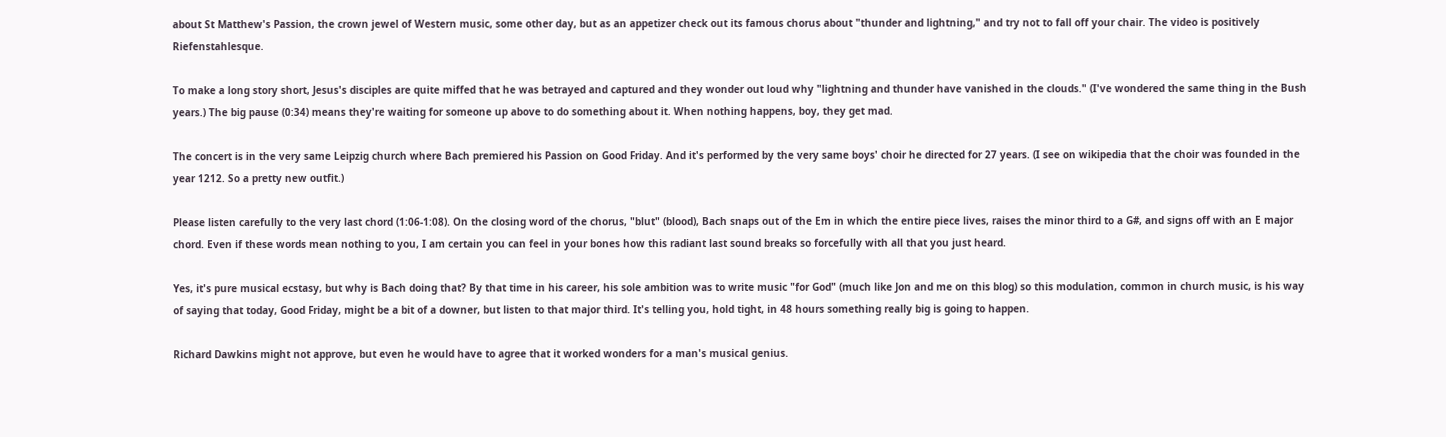about St Matthew's Passion, the crown jewel of Western music, some other day, but as an appetizer check out its famous chorus about "thunder and lightning," and try not to fall off your chair. The video is positively Riefenstahlesque.

To make a long story short, Jesus's disciples are quite miffed that he was betrayed and captured and they wonder out loud why "lightning and thunder have vanished in the clouds." (I've wondered the same thing in the Bush years.) The big pause (0:34) means they're waiting for someone up above to do something about it. When nothing happens, boy, they get mad.

The concert is in the very same Leipzig church where Bach premiered his Passion on Good Friday. And it's performed by the very same boys' choir he directed for 27 years. (I see on wikipedia that the choir was founded in the year 1212. So a pretty new outfit.)

Please listen carefully to the very last chord (1:06-1:08). On the closing word of the chorus, "blut" (blood), Bach snaps out of the Em in which the entire piece lives, raises the minor third to a G#, and signs off with an E major chord. Even if these words mean nothing to you, I am certain you can feel in your bones how this radiant last sound breaks so forcefully with all that you just heard.

Yes, it's pure musical ecstasy, but why is Bach doing that? By that time in his career, his sole ambition was to write music "for God" (much like Jon and me on this blog) so this modulation, common in church music, is his way of saying that today, Good Friday, might be a bit of a downer, but listen to that major third. It's telling you, hold tight, in 48 hours something really big is going to happen.

Richard Dawkins might not approve, but even he would have to agree that it worked wonders for a man's musical genius.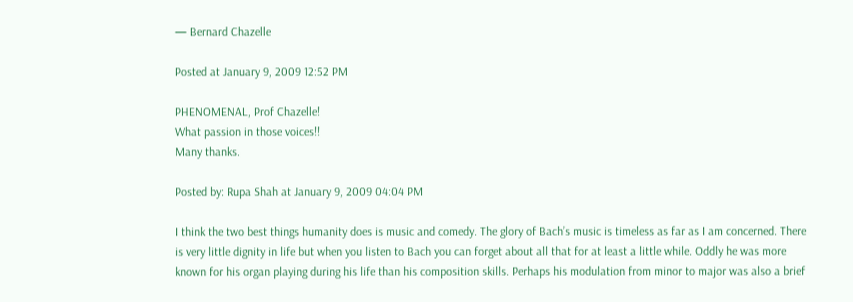— Bernard Chazelle

Posted at January 9, 2009 12:52 PM

PHENOMENAL, Prof Chazelle!
What passion in those voices!!
Many thanks.

Posted by: Rupa Shah at January 9, 2009 04:04 PM

I think the two best things humanity does is music and comedy. The glory of Bach’s music is timeless as far as I am concerned. There is very little dignity in life but when you listen to Bach you can forget about all that for at least a little while. Oddly he was more known for his organ playing during his life than his composition skills. Perhaps his modulation from minor to major was also a brief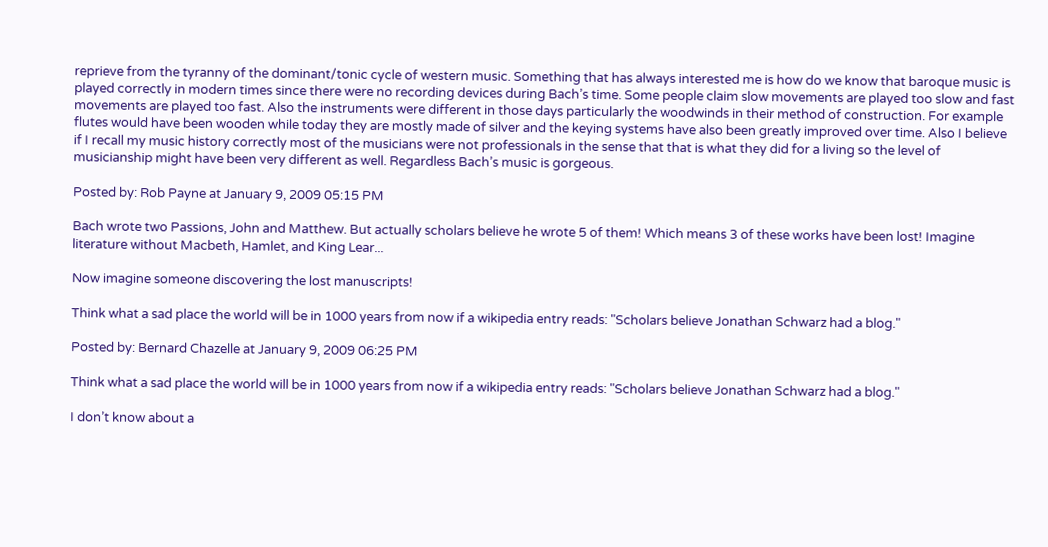reprieve from the tyranny of the dominant/tonic cycle of western music. Something that has always interested me is how do we know that baroque music is played correctly in modern times since there were no recording devices during Bach’s time. Some people claim slow movements are played too slow and fast movements are played too fast. Also the instruments were different in those days particularly the woodwinds in their method of construction. For example flutes would have been wooden while today they are mostly made of silver and the keying systems have also been greatly improved over time. Also I believe if I recall my music history correctly most of the musicians were not professionals in the sense that that is what they did for a living so the level of musicianship might have been very different as well. Regardless Bach’s music is gorgeous.

Posted by: Rob Payne at January 9, 2009 05:15 PM

Bach wrote two Passions, John and Matthew. But actually scholars believe he wrote 5 of them! Which means 3 of these works have been lost! Imagine literature without Macbeth, Hamlet, and King Lear...

Now imagine someone discovering the lost manuscripts!

Think what a sad place the world will be in 1000 years from now if a wikipedia entry reads: "Scholars believe Jonathan Schwarz had a blog."

Posted by: Bernard Chazelle at January 9, 2009 06:25 PM

Think what a sad place the world will be in 1000 years from now if a wikipedia entry reads: "Scholars believe Jonathan Schwarz had a blog."

I don’t know about a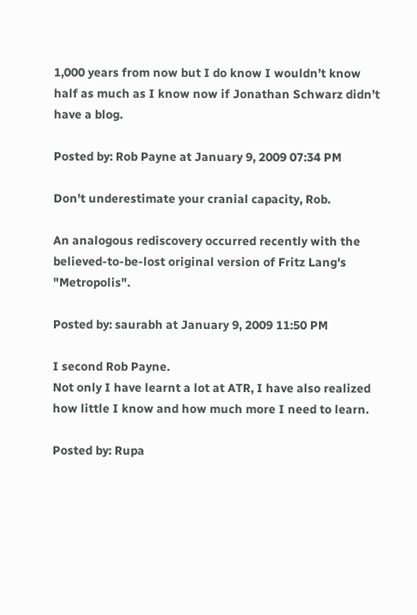1,000 years from now but I do know I wouldn’t know half as much as I know now if Jonathan Schwarz didn’t have a blog.

Posted by: Rob Payne at January 9, 2009 07:34 PM

Don't underestimate your cranial capacity, Rob.

An analogous rediscovery occurred recently with the believed-to-be-lost original version of Fritz Lang's "Metropolis".

Posted by: saurabh at January 9, 2009 11:50 PM

I second Rob Payne.
Not only I have learnt a lot at ATR, I have also realized how little I know and how much more I need to learn.

Posted by: Rupa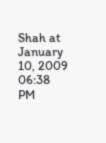Shah at January 10, 2009 06:38 PM